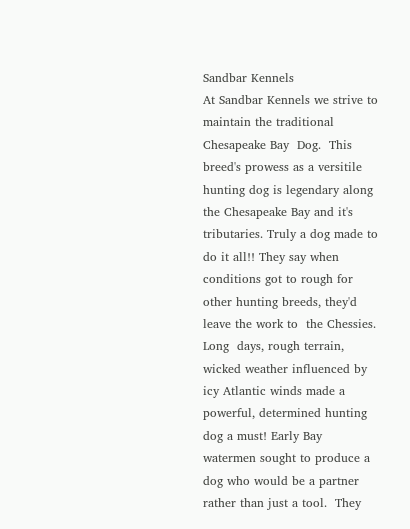Sandbar Kennels
At Sandbar Kennels we strive to maintain the traditional Chesapeake Bay  Dog.  This  breed's prowess as a versitile hunting dog is legendary along the Chesapeake Bay and it's tributaries. Truly a dog made to do it all!! They say when conditions got to rough for other hunting breeds, they'd leave the work to  the Chessies.
Long  days, rough terrain, wicked weather influenced by icy Atlantic winds made a powerful, determined hunting dog a must! Early Bay watermen sought to produce a dog who would be a partner rather than just a tool.  They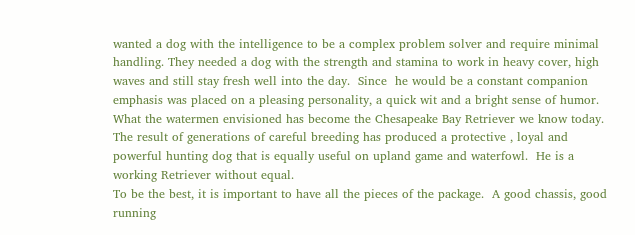wanted a dog with the intelligence to be a complex problem solver and require minimal handling. They needed a dog with the strength and stamina to work in heavy cover, high waves and still stay fresh well into the day.  Since  he would be a constant companion emphasis was placed on a pleasing personality, a quick wit and a bright sense of humor.
What the watermen envisioned has become the Chesapeake Bay Retriever we know today.  The result of generations of careful breeding has produced a protective , loyal and powerful hunting dog that is equally useful on upland game and waterfowl.  He is a working Retriever without equal.
To be the best, it is important to have all the pieces of the package.  A good chassis, good running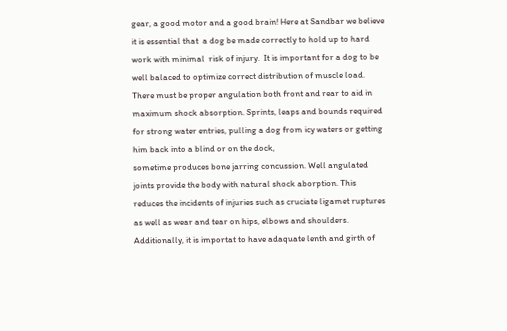gear, a good motor and a good brain! Here at Sandbar we believe it is essential that  a dog be made correctly to hold up to hard work with minimal  risk of injury.  It is important for a dog to be well balaced to optimize correct distribution of muscle load.  There must be proper angulation both front and rear to aid in maximum shock absorption. Sprints, leaps and bounds required for strong water entries, pulling a dog from icy waters or getting him back into a blind or on the dock,
sometime produces bone jarring concussion. Well angulated joints provide the body with natural shock aborption. This reduces the incidents of injuries such as cruciate ligamet ruptures as well as wear and tear on hips, elbows and shoulders.  Additionally, it is importat to have adaquate lenth and girth of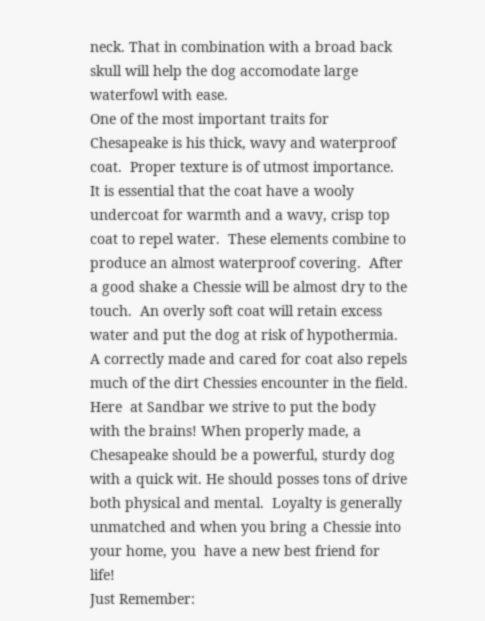neck. That in combination with a broad back skull will help the dog accomodate large waterfowl with ease.
One of the most important traits for Chesapeake is his thick, wavy and waterproof coat.  Proper texture is of utmost importance.  It is essential that the coat have a wooly undercoat for warmth and a wavy, crisp top coat to repel water.  These elements combine to produce an almost waterproof covering.  After a good shake a Chessie will be almost dry to the touch.  An overly soft coat will retain excess water and put the dog at risk of hypothermia.  A correctly made and cared for coat also repels much of the dirt Chessies encounter in the field.
Here  at Sandbar we strive to put the body with the brains! When properly made, a Chesapeake should be a powerful, sturdy dog with a quick wit. He should posses tons of drive  both physical and mental.  Loyalty is generally unmatched and when you bring a Chessie into your home, you  have a new best friend for life!
Just Remember: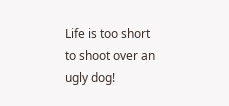Life is too short to shoot over an ugly dog!